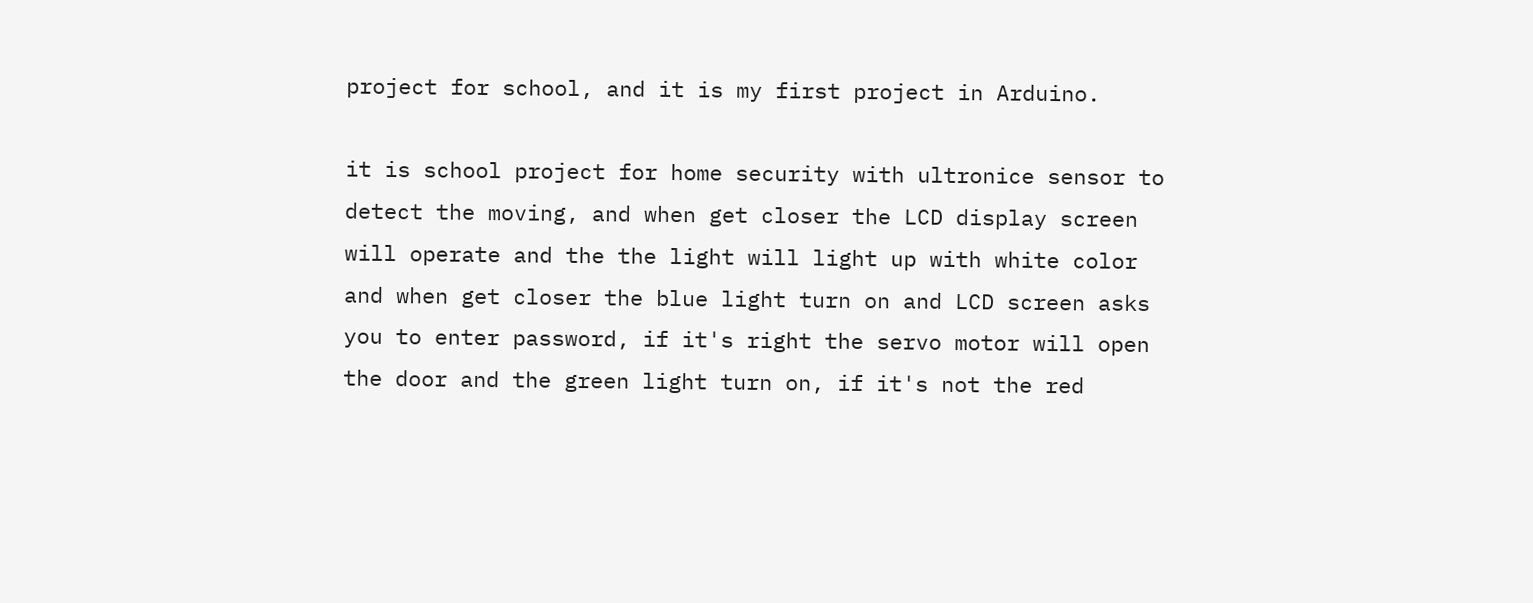project for school, and it is my first project in Arduino.

it is school project for home security with ultronice sensor to detect the moving, and when get closer the LCD display screen will operate and the the light will light up with white color and when get closer the blue light turn on and LCD screen asks you to enter password, if it's right the servo motor will open the door and the green light turn on, if it's not the red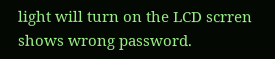light will turn on the LCD scrren shows wrong password.